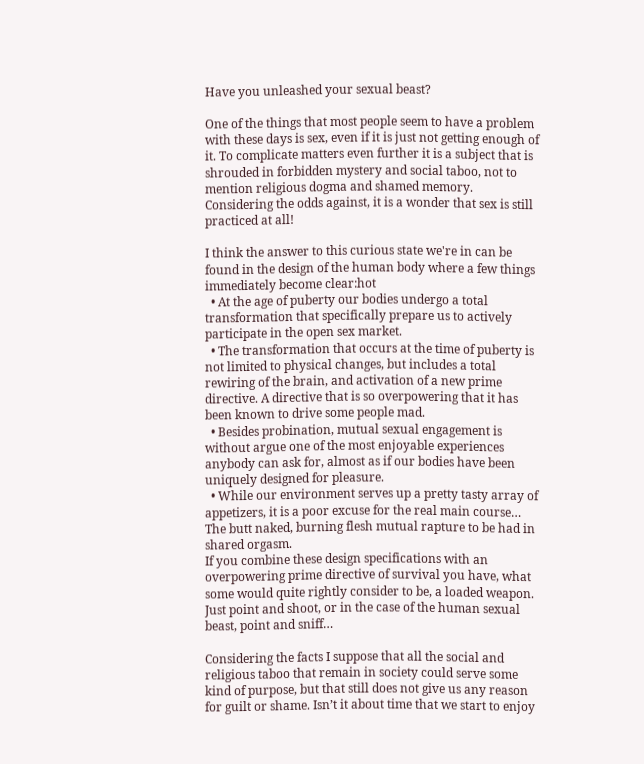Have you unleashed your sexual beast?

One of the things that most people seem to have a problem with these days is sex, even if it is just not getting enough of it. To complicate matters even further it is a subject that is shrouded in forbidden mystery and social taboo, not to mention religious dogma and shamed memory. Considering the odds against, it is a wonder that sex is still practiced at all!

I think the answer to this curious state we're in can be found in the design of the human body where a few things immediately become clear:hot
  • At the age of puberty our bodies undergo a total transformation that specifically prepare us to actively participate in the open sex market.
  • The transformation that occurs at the time of puberty is not limited to physical changes, but includes a total rewiring of the brain, and activation of a new prime directive. A directive that is so overpowering that it has been known to drive some people mad.
  • Besides probination, mutual sexual engagement is without argue one of the most enjoyable experiences anybody can ask for, almost as if our bodies have been uniquely designed for pleasure.
  • While our environment serves up a pretty tasty array of appetizers, it is a poor excuse for the real main course… The butt naked, burning flesh mutual rapture to be had in shared orgasm.
If you combine these design specifications with an overpowering prime directive of survival you have, what some would quite rightly consider to be, a loaded weapon. Just point and shoot, or in the case of the human sexual beast, point and sniff…

Considering the facts I suppose that all the social and religious taboo that remain in society could serve some kind of purpose, but that still does not give us any reason for guilt or shame. Isn’t it about time that we start to enjoy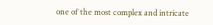one of the most complex and intricate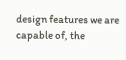design features we are capable of, the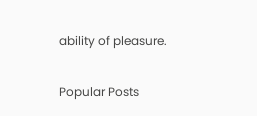ability of pleasure.


Popular Posts